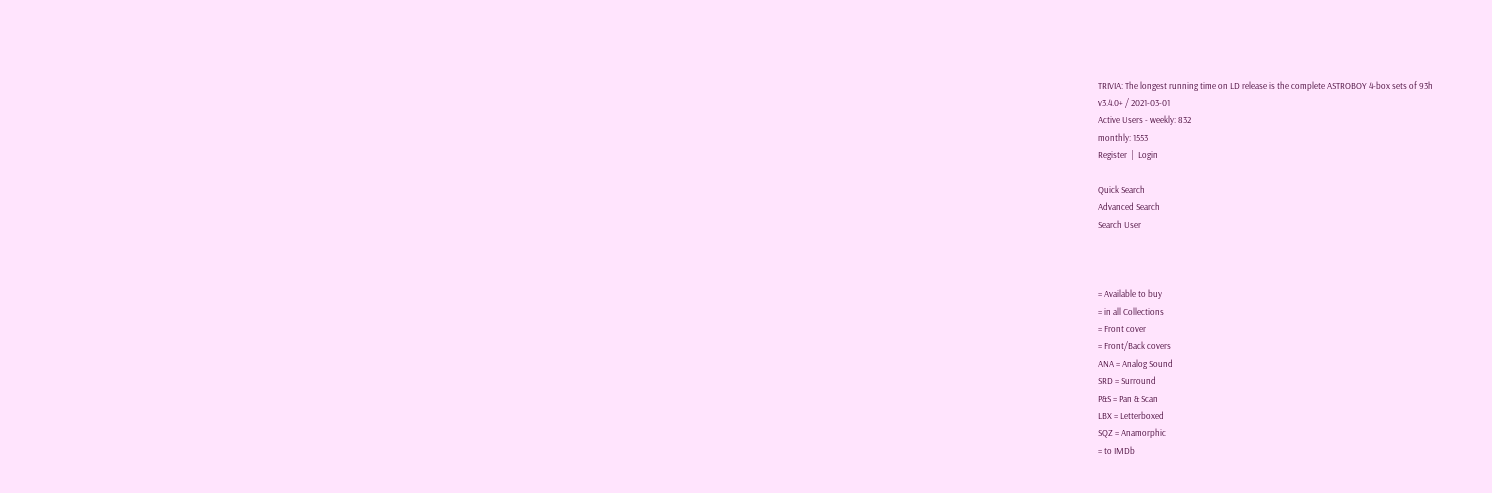TRIVIA: The longest running time on LD release is the complete ASTROBOY 4-box sets of 93h
v3.4.0+ / 2021-03-01
Active Users - weekly: 832
monthly: 1553
Register  |  Login

Quick Search
Advanced Search
Search User



= Available to buy
= in all Collections
= Front cover
= Front/Back covers
ANA = Analog Sound
SRD = Surround
P&S = Pan & Scan
LBX = Letterboxed
SQZ = Anamorphic
= to IMDb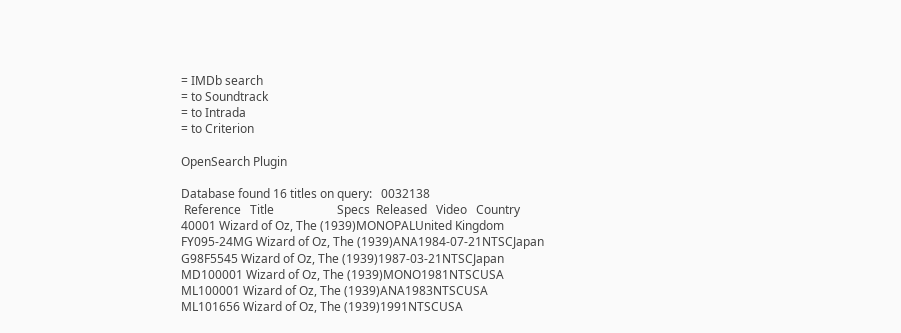= IMDb search
= to Soundtrack
= to Intrada
= to Criterion

OpenSearch Plugin

Database found 16 titles on query:   0032138
 Reference   Title                     Specs  Released   Video   Country
40001 Wizard of Oz, The (1939)MONOPALUnited Kingdom
FY095-24MG Wizard of Oz, The (1939)ANA1984-07-21NTSCJapan
G98F5545 Wizard of Oz, The (1939)1987-03-21NTSCJapan
MD100001 Wizard of Oz, The (1939)MONO1981NTSCUSA
ML100001 Wizard of Oz, The (1939)ANA1983NTSCUSA
ML101656 Wizard of Oz, The (1939)1991NTSCUSA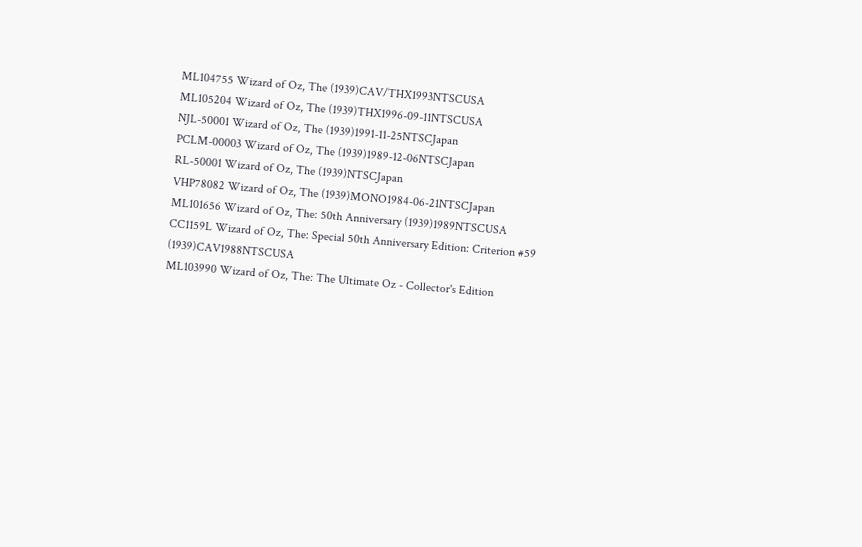ML104755 Wizard of Oz, The (1939)CAV/THX1993NTSCUSA
ML105204 Wizard of Oz, The (1939)THX1996-09-11NTSCUSA
NJL-50001 Wizard of Oz, The (1939)1991-11-25NTSCJapan
PCLM-00003 Wizard of Oz, The (1939)1989-12-06NTSCJapan
RL-50001 Wizard of Oz, The (1939)NTSCJapan
VHP78082 Wizard of Oz, The (1939)MONO1984-06-21NTSCJapan
ML101656 Wizard of Oz, The: 50th Anniversary (1939)1989NTSCUSA
CC1159L Wizard of Oz, The: Special 50th Anniversary Edition: Criterion #59 (1939)CAV1988NTSCUSA
ML103990 Wizard of Oz, The: The Ultimate Oz - Collector's Edition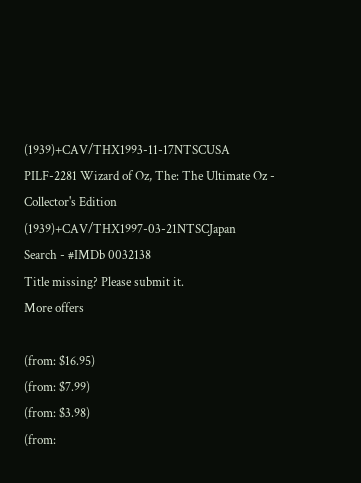(1939)+CAV/THX1993-11-17NTSCUSA
PILF-2281 Wizard of Oz, The: The Ultimate Oz - Collector's Edition (1939)+CAV/THX1997-03-21NTSCJapan
Search - #IMDb 0032138
Title missing? Please submit it.
More offers

(from: $16.95)
(from: $7.99)
(from: $3.98)
(from: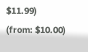$11.99)
(from: $10.00)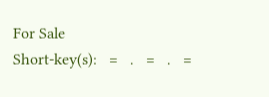For Sale
Short-key(s):   =   .   =   .   =